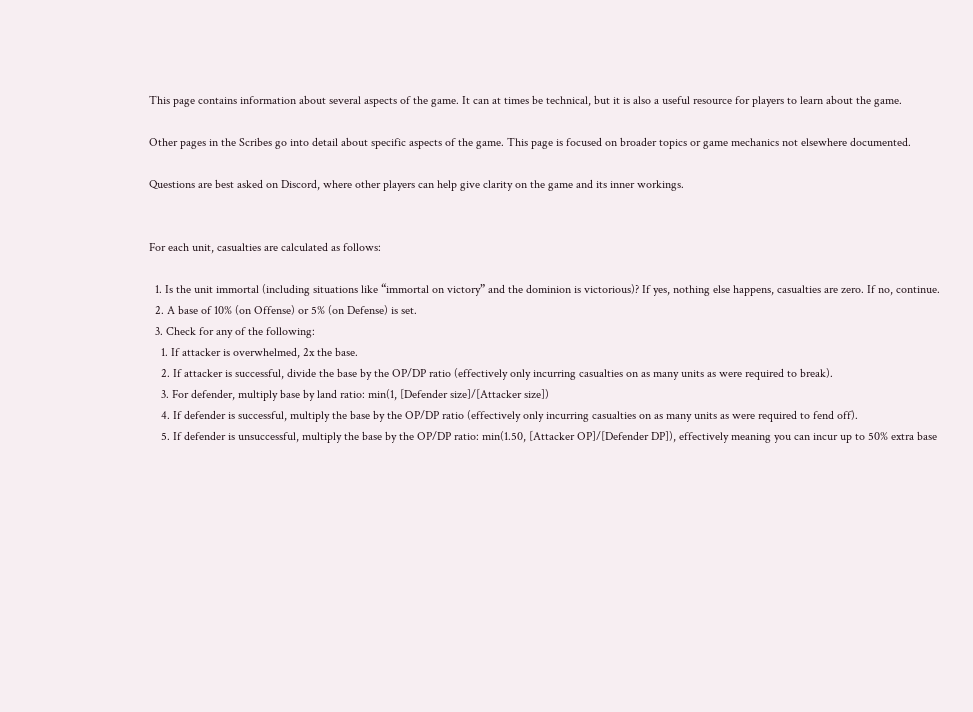This page contains information about several aspects of the game. It can at times be technical, but it is also a useful resource for players to learn about the game.

Other pages in the Scribes go into detail about specific aspects of the game. This page is focused on broader topics or game mechanics not elsewhere documented.

Questions are best asked on Discord, where other players can help give clarity on the game and its inner workings.


For each unit, casualties are calculated as follows:

  1. Is the unit immortal (including situations like “immortal on victory” and the dominion is victorious)? If yes, nothing else happens, casualties are zero. If no, continue.
  2. A base of 10% (on Offense) or 5% (on Defense) is set.
  3. Check for any of the following:
    1. If attacker is overwhelmed, 2x the base.
    2. If attacker is successful, divide the base by the OP/DP ratio (effectively only incurring casualties on as many units as were required to break).
    3. For defender, multiply base by land ratio: min(1, [Defender size]/[Attacker size])
    4. If defender is successful, multiply the base by the OP/DP ratio (effectively only incurring casualties on as many units as were required to fend off).
    5. If defender is unsuccessful, multiply the base by the OP/DP ratio: min(1.50, [Attacker OP]/[Defender DP]), effectively meaning you can incur up to 50% extra base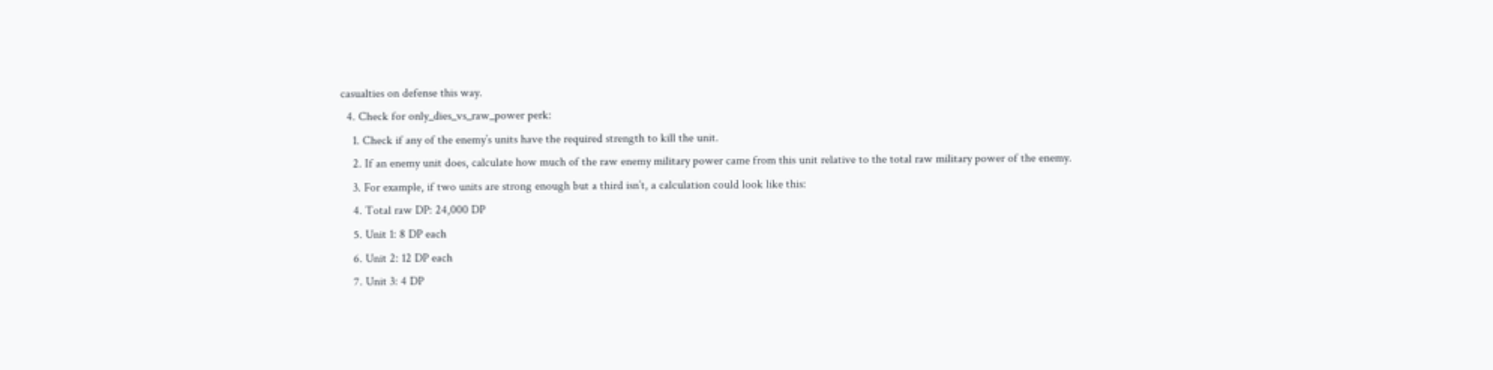casualties on defense this way.
  4. Check for only_dies_vs_raw_power perk:
    1. Check if any of the enemy’s units have the required strength to kill the unit.
    2. If an enemy unit does, calculate how much of the raw enemy military power came from this unit relative to the total raw military power of the enemy.
    3. For example, if two units are strong enough but a third isn’t, a calculation could look like this:
    4. Total raw DP: 24,000 DP
    5. Unit 1: 8 DP each
    6. Unit 2: 12 DP each
    7. Unit 3: 4 DP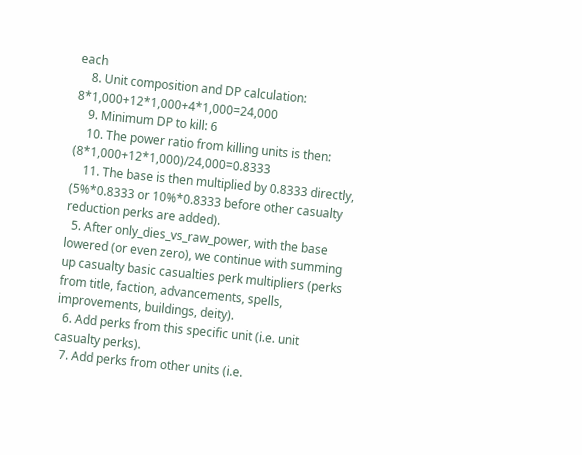each
    8. Unit composition and DP calculation: 8*1,000+12*1,000+4*1,000=24,000
    9. Minimum DP to kill: 6
    10. The power ratio from killing units is then: (8*1,000+12*1,000)/24,000=0.8333
    11. The base is then multiplied by 0.8333 directly, (5%*0.8333 or 10%*0.8333 before other casualty reduction perks are added).
  5. After only_dies_vs_raw_power, with the base lowered (or even zero), we continue with summing up casualty basic casualties perk multipliers (perks from title, faction, advancements, spells, improvements, buildings, deity).
  6. Add perks from this specific unit (i.e. unit casualty perks).
  7. Add perks from other units (i.e.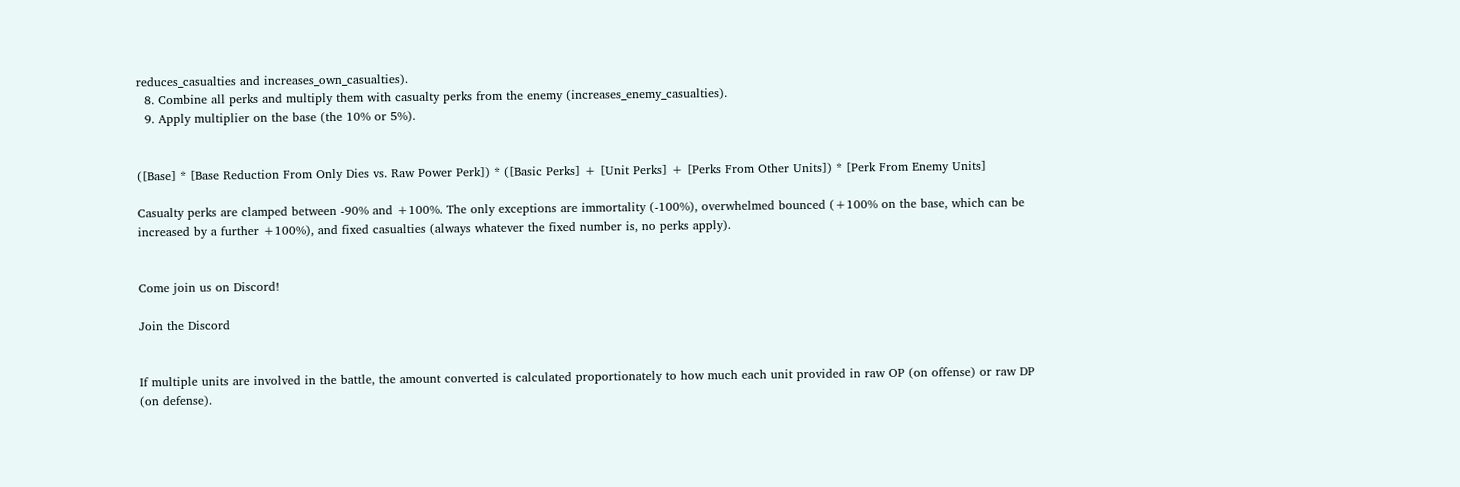reduces_casualties and increases_own_casualties).
  8. Combine all perks and multiply them with casualty perks from the enemy (increases_enemy_casualties).
  9. Apply multiplier on the base (the 10% or 5%).


([Base] * [Base Reduction From Only Dies vs. Raw Power Perk]) * ([Basic Perks] + [Unit Perks] + [Perks From Other Units]) * [Perk From Enemy Units]

Casualty perks are clamped between -90% and +100%. The only exceptions are immortality (-100%), overwhelmed bounced (+100% on the base, which can be increased by a further +100%), and fixed casualties (always whatever the fixed number is, no perks apply).


Come join us on Discord!

Join the Discord


If multiple units are involved in the battle, the amount converted is calculated proportionately to how much each unit provided in raw OP (on offense) or raw DP (on defense).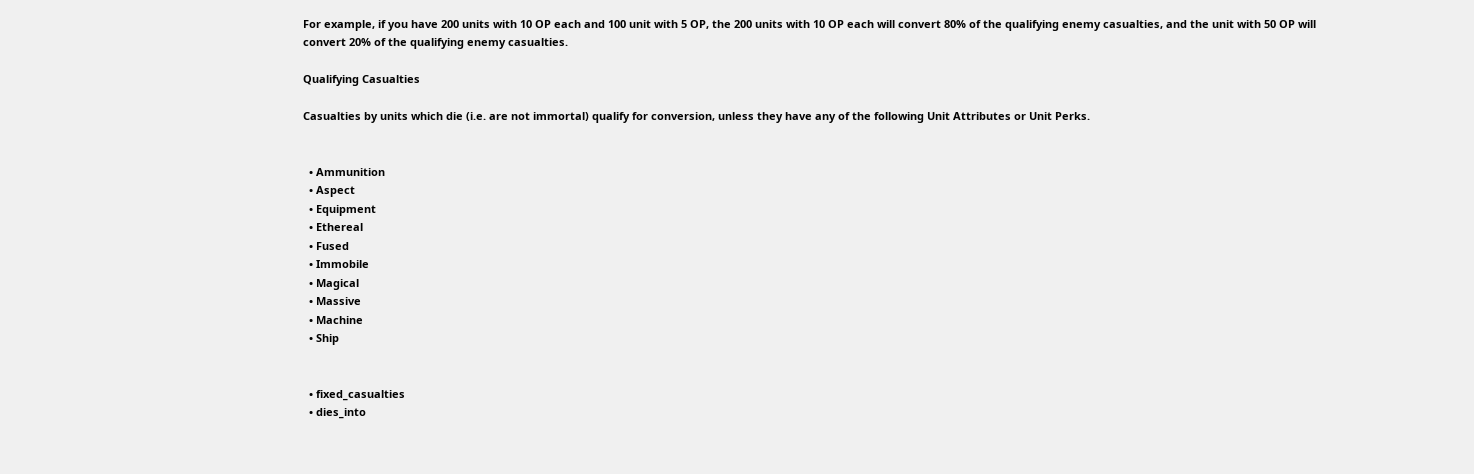For example, if you have 200 units with 10 OP each and 100 unit with 5 OP, the 200 units with 10 OP each will convert 80% of the qualifying enemy casualties, and the unit with 50 OP will convert 20% of the qualifying enemy casualties.

Qualifying Casualties

Casualties by units which die (i.e. are not immortal) qualify for conversion, unless they have any of the following Unit Attributes or Unit Perks.


  • Ammunition
  • Aspect
  • Equipment
  • Ethereal
  • Fused
  • Immobile
  • Magical
  • Massive
  • Machine
  • Ship


  • fixed_casualties
  • dies_into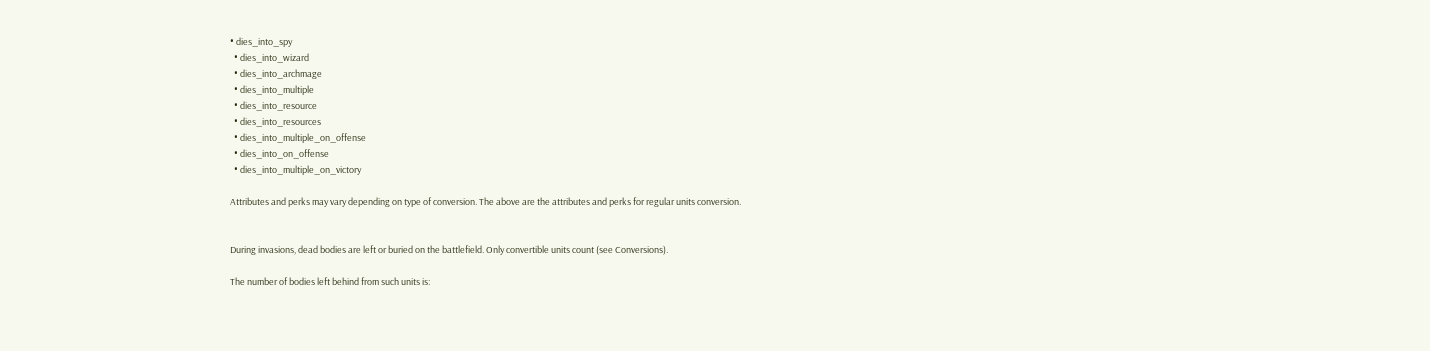• dies_into_spy
  • dies_into_wizard
  • dies_into_archmage
  • dies_into_multiple
  • dies_into_resource
  • dies_into_resources
  • dies_into_multiple_on_offense
  • dies_into_on_offense
  • dies_into_multiple_on_victory

Attributes and perks may vary depending on type of conversion. The above are the attributes and perks for regular units conversion.


During invasions, dead bodies are left or buried on the battlefield. Only convertible units count (see Conversions).

The number of bodies left behind from such units is: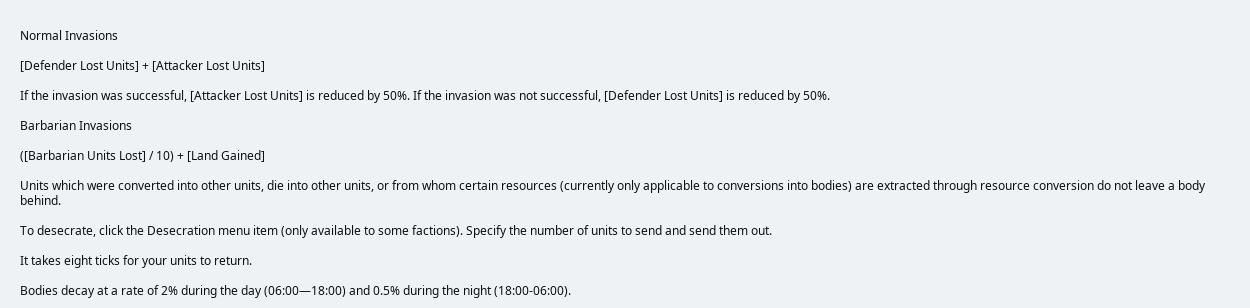Normal Invasions

[Defender Lost Units] + [Attacker Lost Units]

If the invasion was successful, [Attacker Lost Units] is reduced by 50%. If the invasion was not successful, [Defender Lost Units] is reduced by 50%.

Barbarian Invasions

([Barbarian Units Lost] / 10) + [Land Gained]

Units which were converted into other units, die into other units, or from whom certain resources (currently only applicable to conversions into bodies) are extracted through resource conversion do not leave a body behind.

To desecrate, click the Desecration menu item (only available to some factions). Specify the number of units to send and send them out.

It takes eight ticks for your units to return.

Bodies decay at a rate of 2% during the day (06:00—18:00) and 0.5% during the night (18:00-06:00).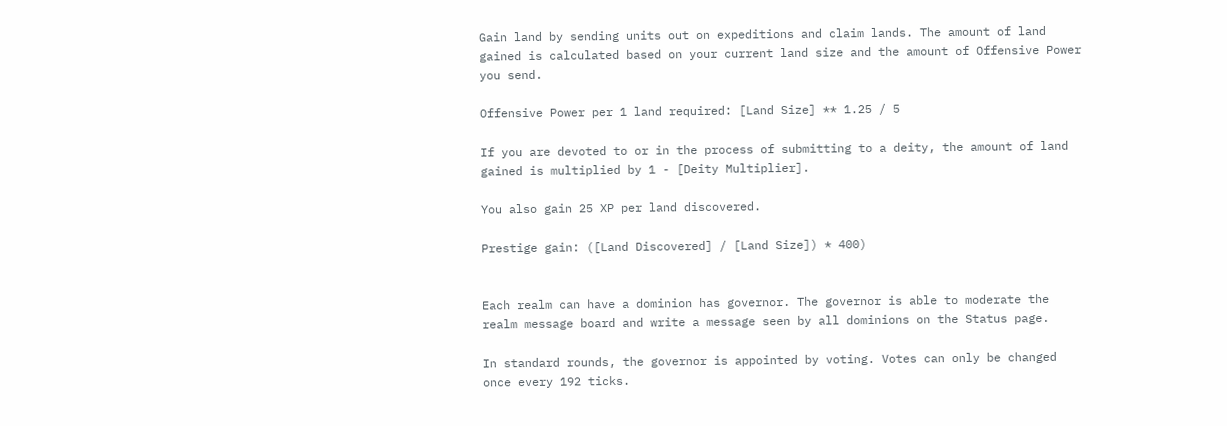Gain land by sending units out on expeditions and claim lands. The amount of land gained is calculated based on your current land size and the amount of Offensive Power you send.

Offensive Power per 1 land required: [Land Size] ** 1.25 / 5

If you are devoted to or in the process of submitting to a deity, the amount of land gained is multiplied by 1 - [Deity Multiplier].

You also gain 25 XP per land discovered.

Prestige gain: ([Land Discovered] / [Land Size]) * 400)


Each realm can have a dominion has governor. The governor is able to moderate the realm message board and write a message seen by all dominions on the Status page.

In standard rounds, the governor is appointed by voting. Votes can only be changed once every 192 ticks.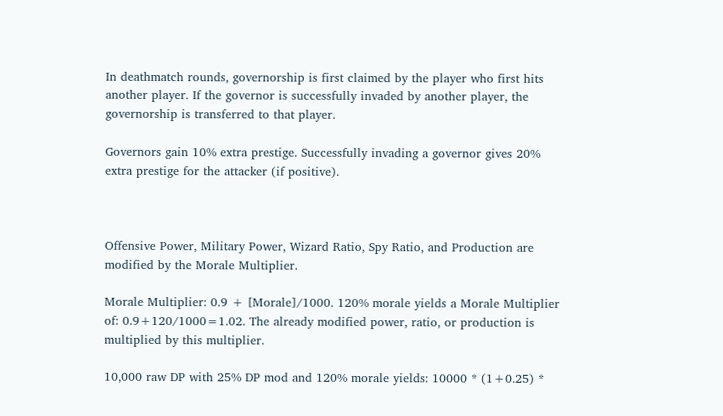In deathmatch rounds, governorship is first claimed by the player who first hits another player. If the governor is successfully invaded by another player, the governorship is transferred to that player.

Governors gain 10% extra prestige. Successfully invading a governor gives 20% extra prestige for the attacker (if positive).



Offensive Power, Military Power, Wizard Ratio, Spy Ratio, and Production are modified by the Morale Multiplier.

Morale Multiplier: 0.9 + [Morale]/1000. 120% morale yields a Morale Multiplier of: 0.9+120/1000=1.02. The already modified power, ratio, or production is multiplied by this multiplier.

10,000 raw DP with 25% DP mod and 120% morale yields: 10000 * (1+0.25) *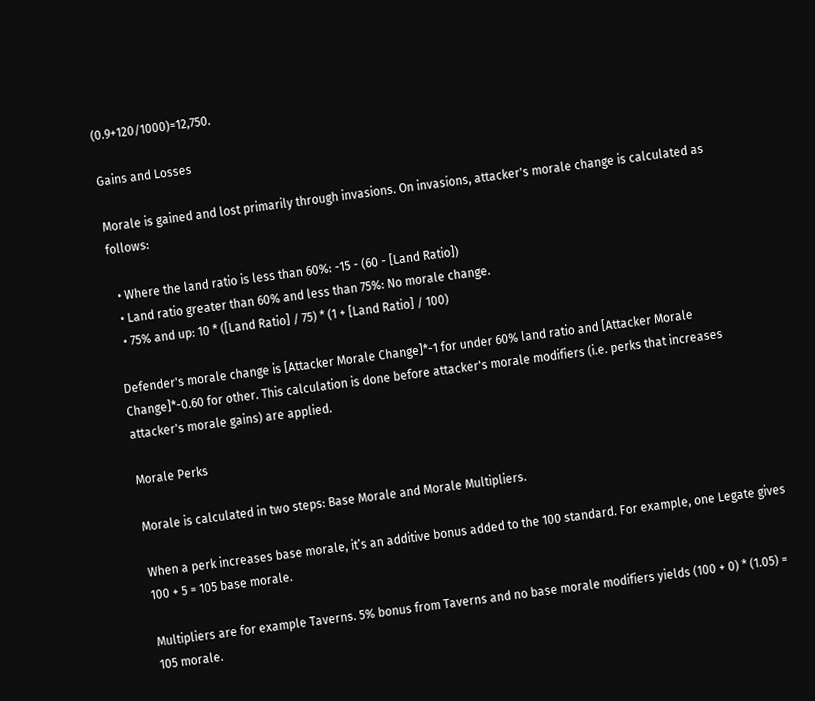(0.9+120/1000)=12,750.

Gains and Losses

Morale is gained and lost primarily through invasions. On invasions, attacker's morale change is calculated as follows:

  • Where the land ratio is less than 60%: -15 - (60 - [Land Ratio])
  • Land ratio greater than 60% and less than 75%: No morale change.
  • 75% and up: 10 * ([Land Ratio] / 75) * (1 + [Land Ratio] / 100)

Defender's morale change is [Attacker Morale Change]*-1 for under 60% land ratio and [Attacker Morale Change]*-0.60 for other. This calculation is done before attacker's morale modifiers (i.e. perks that increases attacker's morale gains) are applied.

Morale Perks

Morale is calculated in two steps: Base Morale and Morale Multipliers.

When a perk increases base morale, it’s an additive bonus added to the 100 standard. For example, one Legate gives 100 + 5 = 105 base morale.

Multipliers are for example Taverns. 5% bonus from Taverns and no base morale modifiers yields (100 + 0) * (1.05) = 105 morale.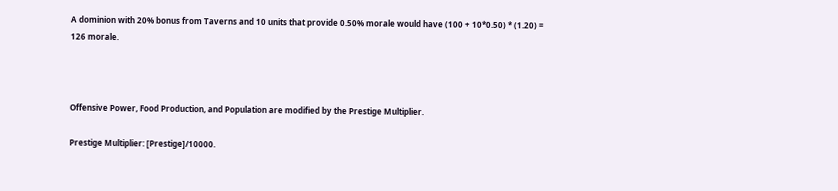A dominion with 20% bonus from Taverns and 10 units that provide 0.50% morale would have (100 + 10*0.50) * (1.20) = 126 morale.



Offensive Power, Food Production, and Population are modified by the Prestige Multiplier.

Prestige Multiplier: [Prestige]/10000.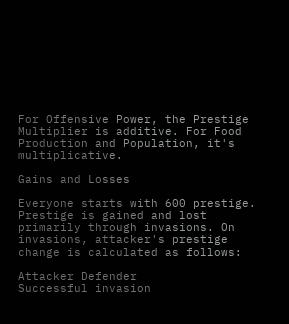For Offensive Power, the Prestige Multiplier is additive. For Food Production and Population, it's multiplicative.

Gains and Losses

Everyone starts with 600 prestige. Prestige is gained and lost primarily through invasions. On invasions, attacker's prestige change is calculated as follows:

Attacker Defender
Successful invasion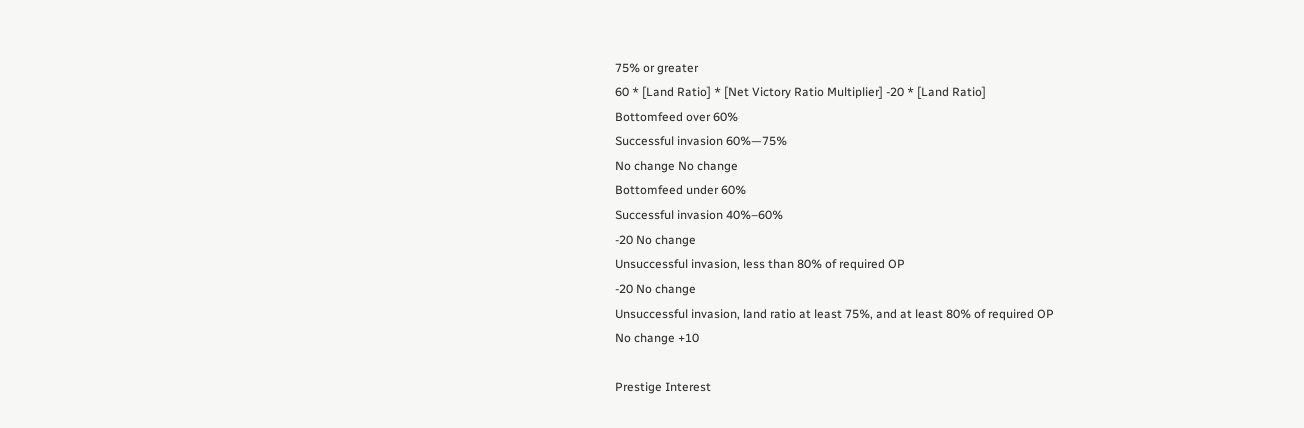75% or greater
60 * [Land Ratio] * [Net Victory Ratio Multiplier] -20 * [Land Ratio]
Bottomfeed over 60%
Successful invasion 60%—75%
No change No change
Bottomfeed under 60%
Successful invasion 40%–60%
-20 No change
Unsuccessful invasion, less than 80% of required OP
-20 No change
Unsuccessful invasion, land ratio at least 75%, and at least 80% of required OP
No change +10

Prestige Interest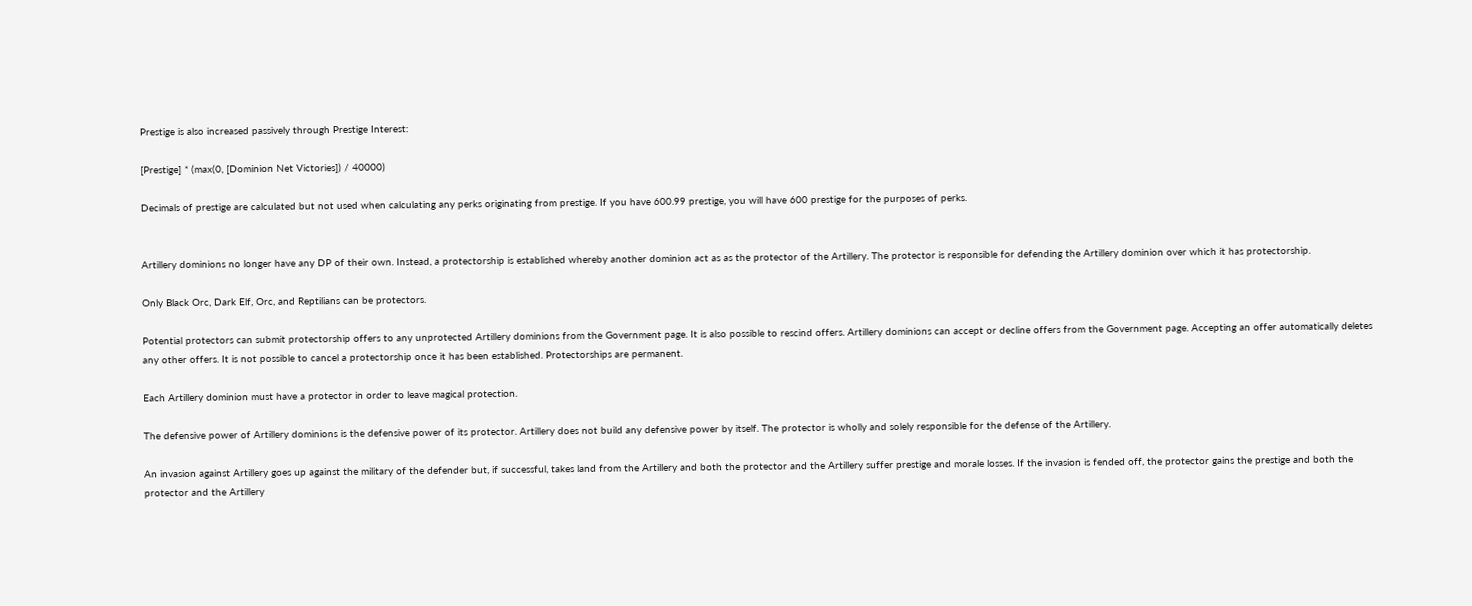Prestige is also increased passively through Prestige Interest:

[Prestige] * (max(0, [Dominion Net Victories]) / 40000)

Decimals of prestige are calculated but not used when calculating any perks originating from prestige. If you have 600.99 prestige, you will have 600 prestige for the purposes of perks.


Artillery dominions no longer have any DP of their own. Instead, a protectorship is established whereby another dominion act as as the protector of the Artillery. The protector is responsible for defending the Artillery dominion over which it has protectorship.

Only Black Orc, Dark Elf, Orc, and Reptilians can be protectors.

Potential protectors can submit protectorship offers to any unprotected Artillery dominions from the Government page. It is also possible to rescind offers. Artillery dominions can accept or decline offers from the Government page. Accepting an offer automatically deletes any other offers. It is not possible to cancel a protectorship once it has been established. Protectorships are permanent.

Each Artillery dominion must have a protector in order to leave magical protection.

The defensive power of Artillery dominions is the defensive power of its protector. Artillery does not build any defensive power by itself. The protector is wholly and solely responsible for the defense of the Artillery.

An invasion against Artillery goes up against the military of the defender but, if successful, takes land from the Artillery and both the protector and the Artillery suffer prestige and morale losses. If the invasion is fended off, the protector gains the prestige and both the protector and the Artillery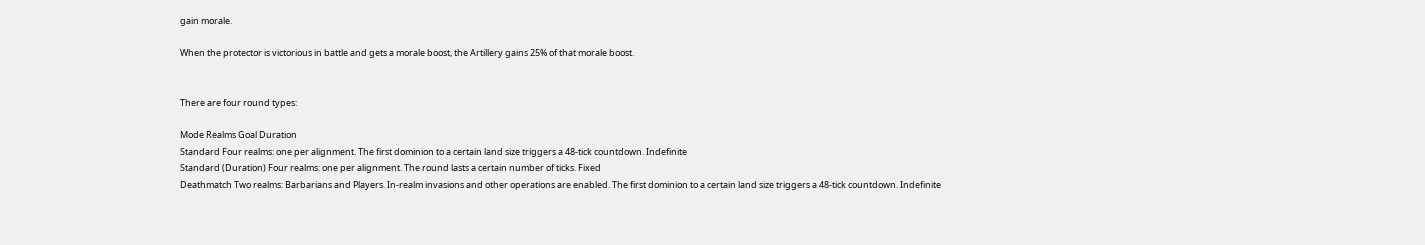gain morale.

When the protector is victorious in battle and gets a morale boost, the Artillery gains 25% of that morale boost.


There are four round types:

Mode Realms Goal Duration
Standard Four realms: one per alignment. The first dominion to a certain land size triggers a 48-tick countdown. Indefinite
Standard (Duration) Four realms: one per alignment. The round lasts a certain number of ticks. Fixed
Deathmatch Two realms: Barbarians and Players. In-realm invasions and other operations are enabled. The first dominion to a certain land size triggers a 48-tick countdown. Indefinite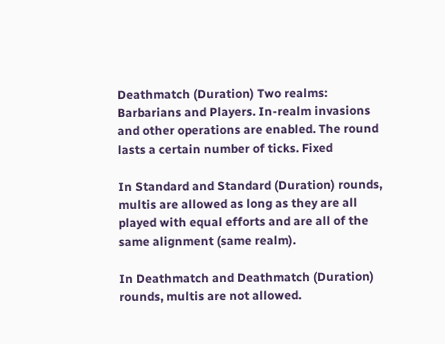Deathmatch (Duration) Two realms: Barbarians and Players. In-realm invasions and other operations are enabled. The round lasts a certain number of ticks. Fixed

In Standard and Standard (Duration) rounds, multis are allowed as long as they are all played with equal efforts and are all of the same alignment (same realm).

In Deathmatch and Deathmatch (Duration) rounds, multis are not allowed.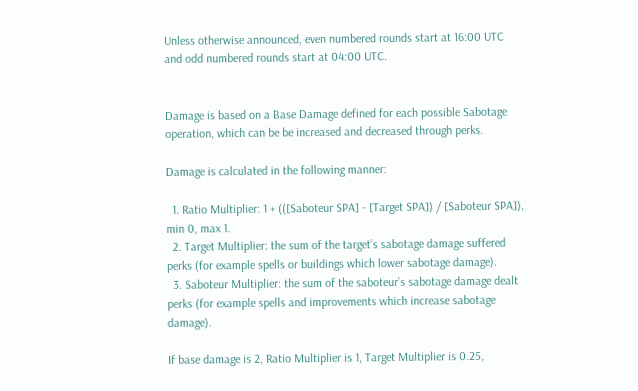Unless otherwise announced, even numbered rounds start at 16:00 UTC and odd numbered rounds start at 04:00 UTC.


Damage is based on a Base Damage defined for each possible Sabotage operation, which can be be increased and decreased through perks.

Damage is calculated in the following manner:

  1. Ratio Multiplier: 1 + (([Saboteur SPA] - [Target SPA]) / [Saboteur SPA]), min 0, max 1.
  2. Target Multiplier: the sum of the target’s sabotage damage suffered perks (for example spells or buildings which lower sabotage damage).
  3. Saboteur Multiplier: the sum of the saboteur’s sabotage damage dealt perks (for example spells and improvements which increase sabotage damage).

If base damage is 2, Ratio Multiplier is 1, Target Multiplier is 0.25,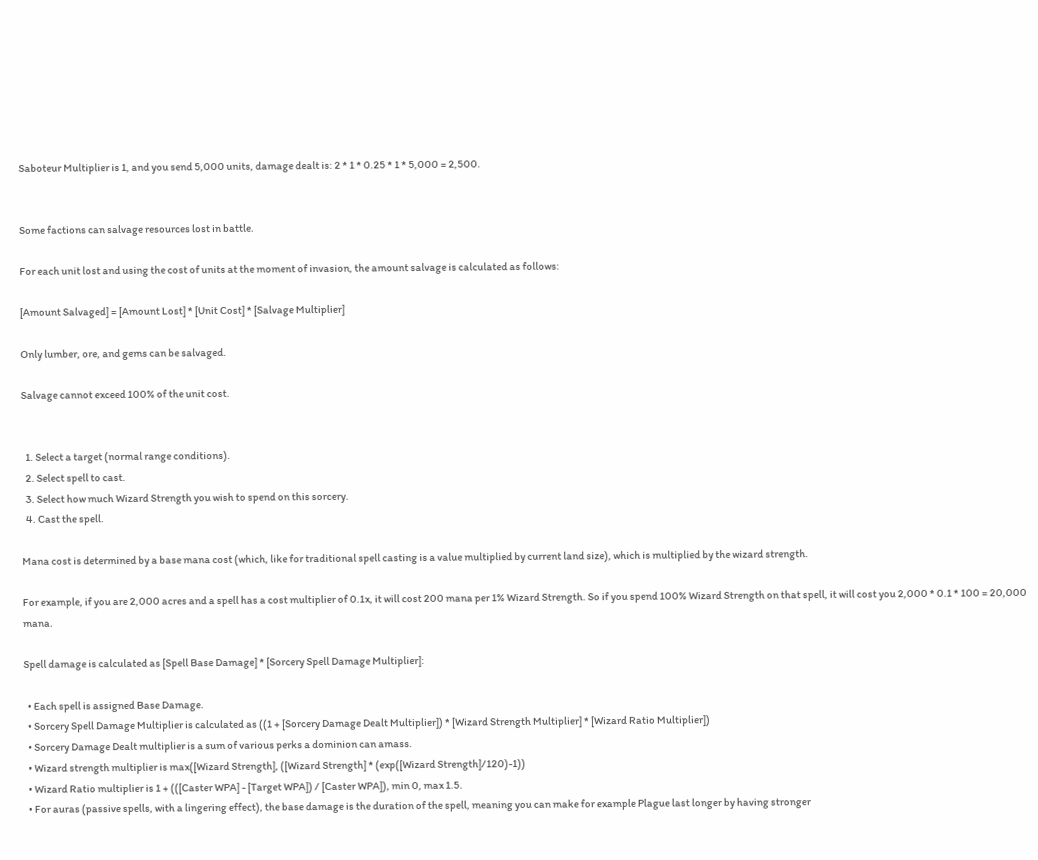Saboteur Multiplier is 1, and you send 5,000 units, damage dealt is: 2 * 1 * 0.25 * 1 * 5,000 = 2,500.


Some factions can salvage resources lost in battle.

For each unit lost and using the cost of units at the moment of invasion, the amount salvage is calculated as follows:

[Amount Salvaged] = [Amount Lost] * [Unit Cost] * [Salvage Multiplier]

Only lumber, ore, and gems can be salvaged.

Salvage cannot exceed 100% of the unit cost.


  1. Select a target (normal range conditions).
  2. Select spell to cast.
  3. Select how much Wizard Strength you wish to spend on this sorcery.
  4. Cast the spell.

Mana cost is determined by a base mana cost (which, like for traditional spell casting is a value multiplied by current land size), which is multiplied by the wizard strength.

For example, if you are 2,000 acres and a spell has a cost multiplier of 0.1x, it will cost 200 mana per 1% Wizard Strength. So if you spend 100% Wizard Strength on that spell, it will cost you 2,000 * 0.1 * 100 = 20,000 mana.

Spell damage is calculated as [Spell Base Damage] * [Sorcery Spell Damage Multiplier]:

  • Each spell is assigned Base Damage.
  • Sorcery Spell Damage Multiplier is calculated as ((1 + [Sorcery Damage Dealt Multiplier]) * [Wizard Strength Multiplier] * [Wizard Ratio Multiplier])
  • Sorcery Damage Dealt multiplier is a sum of various perks a dominion can amass.
  • Wizard strength multiplier is max([Wizard Strength], ([Wizard Strength] * (exp([Wizard Strength]/120)-1))
  • Wizard Ratio multiplier is 1 + (([Caster WPA] - [Target WPA]) / [Caster WPA]), min 0, max 1.5.
  • For auras (passive spells, with a lingering effect), the base damage is the duration of the spell, meaning you can make for example Plague last longer by having stronger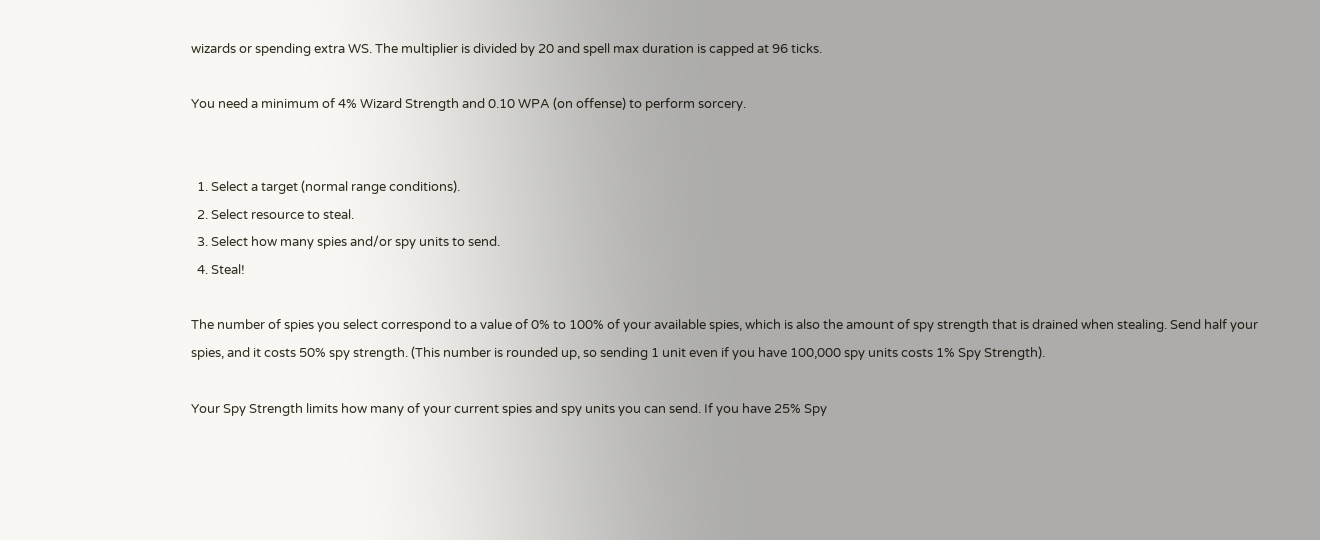wizards or spending extra WS. The multiplier is divided by 20 and spell max duration is capped at 96 ticks.

You need a minimum of 4% Wizard Strength and 0.10 WPA (on offense) to perform sorcery.


  1. Select a target (normal range conditions).
  2. Select resource to steal.
  3. Select how many spies and/or spy units to send.
  4. Steal!

The number of spies you select correspond to a value of 0% to 100% of your available spies, which is also the amount of spy strength that is drained when stealing. Send half your spies, and it costs 50% spy strength. (This number is rounded up, so sending 1 unit even if you have 100,000 spy units costs 1% Spy Strength).

Your Spy Strength limits how many of your current spies and spy units you can send. If you have 25% Spy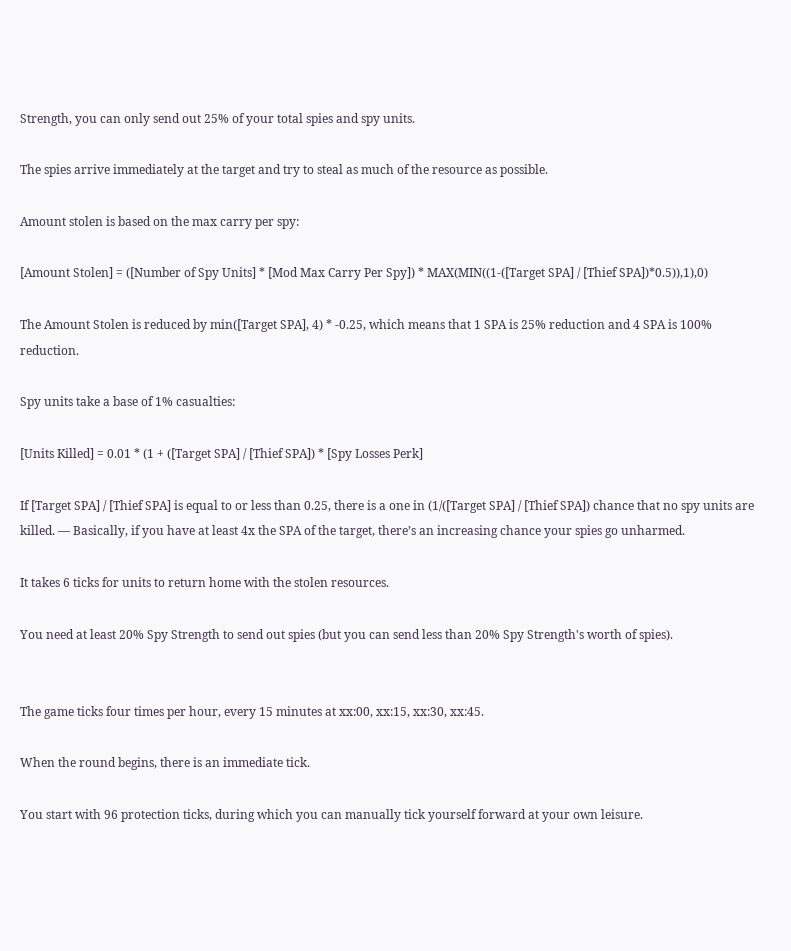Strength, you can only send out 25% of your total spies and spy units.

The spies arrive immediately at the target and try to steal as much of the resource as possible.

Amount stolen is based on the max carry per spy:

[Amount Stolen] = ([Number of Spy Units] * [Mod Max Carry Per Spy]) * MAX(MIN((1-([Target SPA] / [Thief SPA])*0.5)),1),0)

The Amount Stolen is reduced by min([Target SPA], 4) * -0.25, which means that 1 SPA is 25% reduction and 4 SPA is 100% reduction.

Spy units take a base of 1% casualties:

[Units Killed] = 0.01 * (1 + ([Target SPA] / [Thief SPA]) * [Spy Losses Perk]

If [Target SPA] / [Thief SPA] is equal to or less than 0.25, there is a one in (1/([Target SPA] / [Thief SPA]) chance that no spy units are killed. — Basically, if you have at least 4x the SPA of the target, there’s an increasing chance your spies go unharmed.

It takes 6 ticks for units to return home with the stolen resources.

You need at least 20% Spy Strength to send out spies (but you can send less than 20% Spy Strength's worth of spies).


The game ticks four times per hour, every 15 minutes at xx:00, xx:15, xx:30, xx:45.

When the round begins, there is an immediate tick.

You start with 96 protection ticks, during which you can manually tick yourself forward at your own leisure.